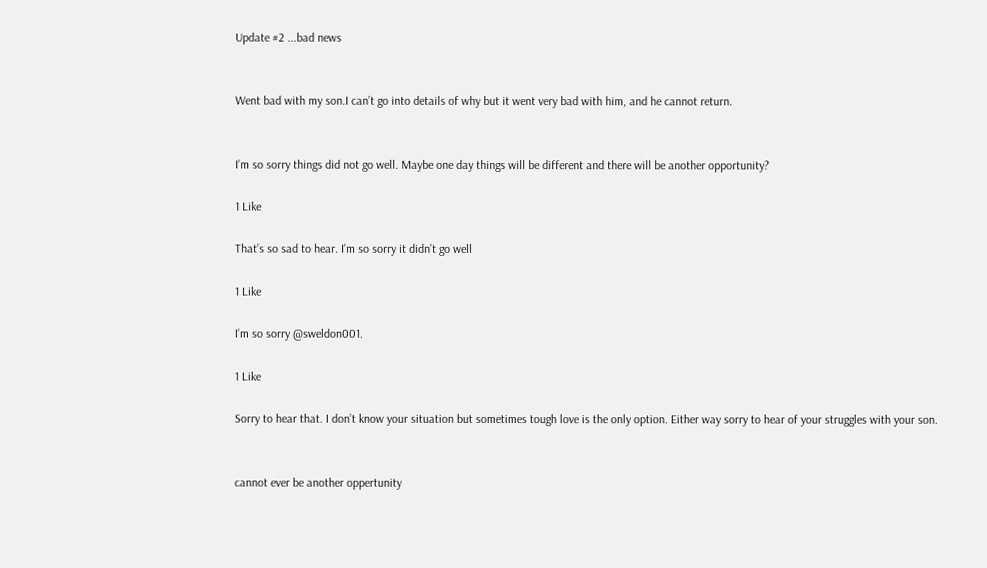Update #2 ...bad news


Went bad with my son.I can’t go into details of why but it went very bad with him, and he cannot return.


I’m so sorry things did not go well. Maybe one day things will be different and there will be another opportunity?

1 Like

That’s so sad to hear. I’m so sorry it didn’t go well

1 Like

I’m so sorry @sweldon001.

1 Like

Sorry to hear that. I don’t know your situation but sometimes tough love is the only option. Either way sorry to hear of your struggles with your son.


cannot ever be another oppertunity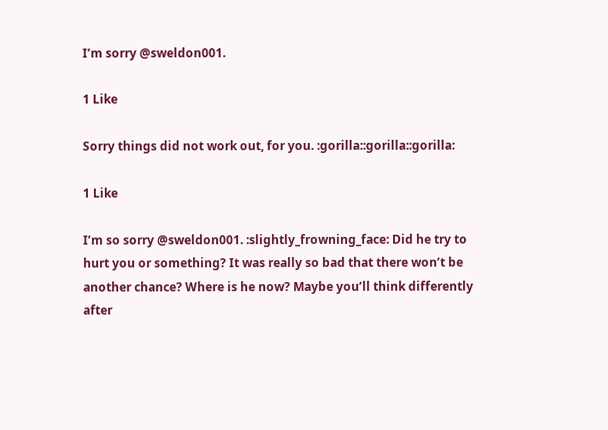I’m sorry @sweldon001.

1 Like

Sorry things did not work out, for you. :gorilla::gorilla::gorilla:

1 Like

I’m so sorry @sweldon001. :slightly_frowning_face: Did he try to hurt you or something? It was really so bad that there won’t be another chance? Where is he now? Maybe you’ll think differently after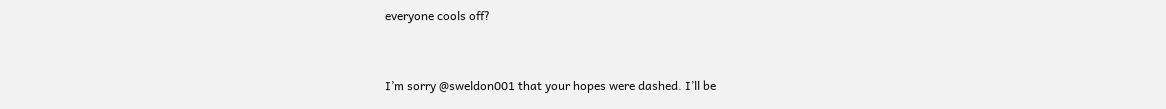everyone cools off?


I’m sorry @sweldon001 that your hopes were dashed. I’ll be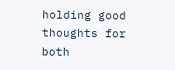holding good thoughts for both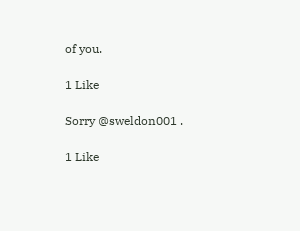of you.

1 Like

Sorry @sweldon001 .

1 Like